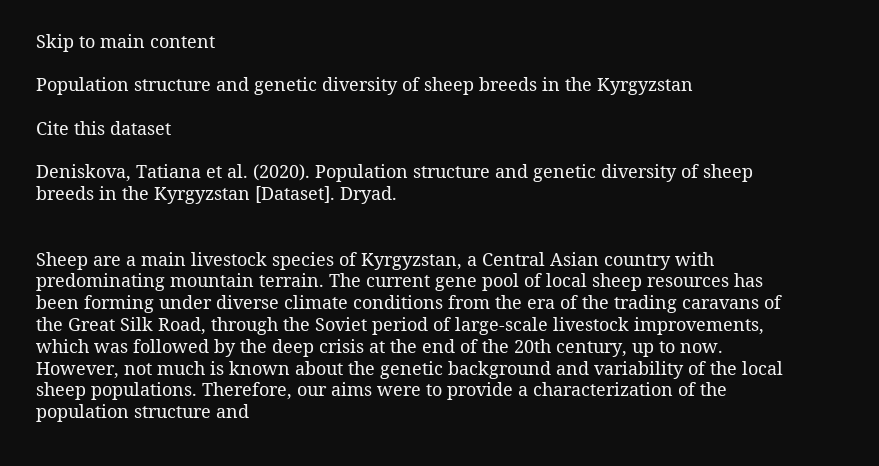Skip to main content

Population structure and genetic diversity of sheep breeds in the Kyrgyzstan

Cite this dataset

Deniskova, Tatiana et al. (2020). Population structure and genetic diversity of sheep breeds in the Kyrgyzstan [Dataset]. Dryad.


Sheep are a main livestock species of Kyrgyzstan, a Central Asian country with predominating mountain terrain. The current gene pool of local sheep resources has been forming under diverse climate conditions from the era of the trading caravans of the Great Silk Road, through the Soviet period of large-scale livestock improvements, which was followed by the deep crisis at the end of the 20th century, up to now. However, not much is known about the genetic background and variability of the local sheep populations. Therefore, our aims were to provide a characterization of the population structure and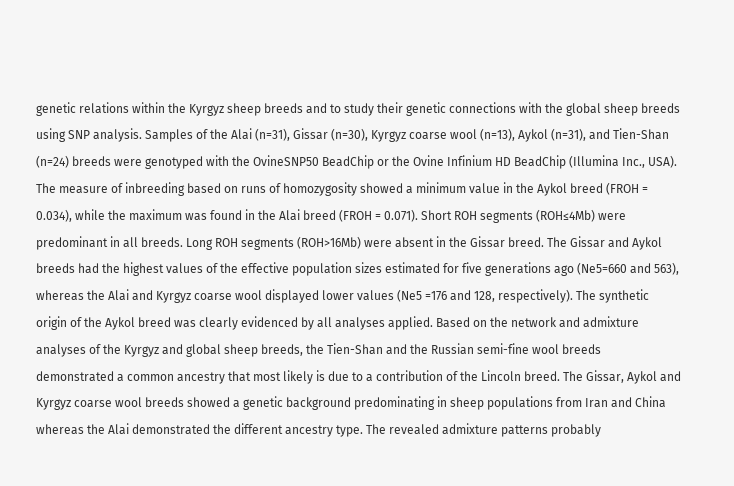genetic relations within the Kyrgyz sheep breeds and to study their genetic connections with the global sheep breeds using SNP analysis. Samples of the Alai (n=31), Gissar (n=30), Kyrgyz coarse wool (n=13), Aykol (n=31), and Tien-Shan (n=24) breeds were genotyped with the OvineSNP50 BeadChip or the Ovine Infinium HD BeadChip (Illumina Inc., USA). The measure of inbreeding based on runs of homozygosity showed a minimum value in the Aykol breed (FROH = 0.034), while the maximum was found in the Alai breed (FROH = 0.071). Short ROH segments (ROH≤4Mb) were predominant in all breeds. Long ROH segments (ROH>16Mb) were absent in the Gissar breed. The Gissar and Aykol breeds had the highest values of the effective population sizes estimated for five generations ago (Ne5=660 and 563), whereas the Alai and Kyrgyz coarse wool displayed lower values (Ne5 =176 and 128, respectively). The synthetic origin of the Aykol breed was clearly evidenced by all analyses applied. Based on the network and admixture analyses of the Kyrgyz and global sheep breeds, the Tien-Shan and the Russian semi-fine wool breeds demonstrated a common ancestry that most likely is due to a contribution of the Lincoln breed. The Gissar, Aykol and Kyrgyz coarse wool breeds showed a genetic background predominating in sheep populations from Iran and China whereas the Alai demonstrated the different ancestry type. The revealed admixture patterns probably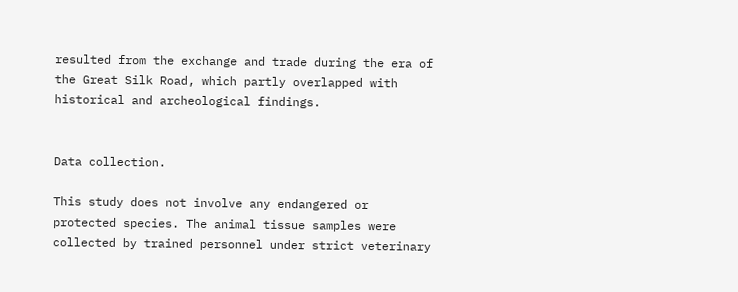resulted from the exchange and trade during the era of the Great Silk Road, which partly overlapped with historical and archeological findings.


Data collection.

This study does not involve any endangered or protected species. The animal tissue samples were collected by trained personnel under strict veterinary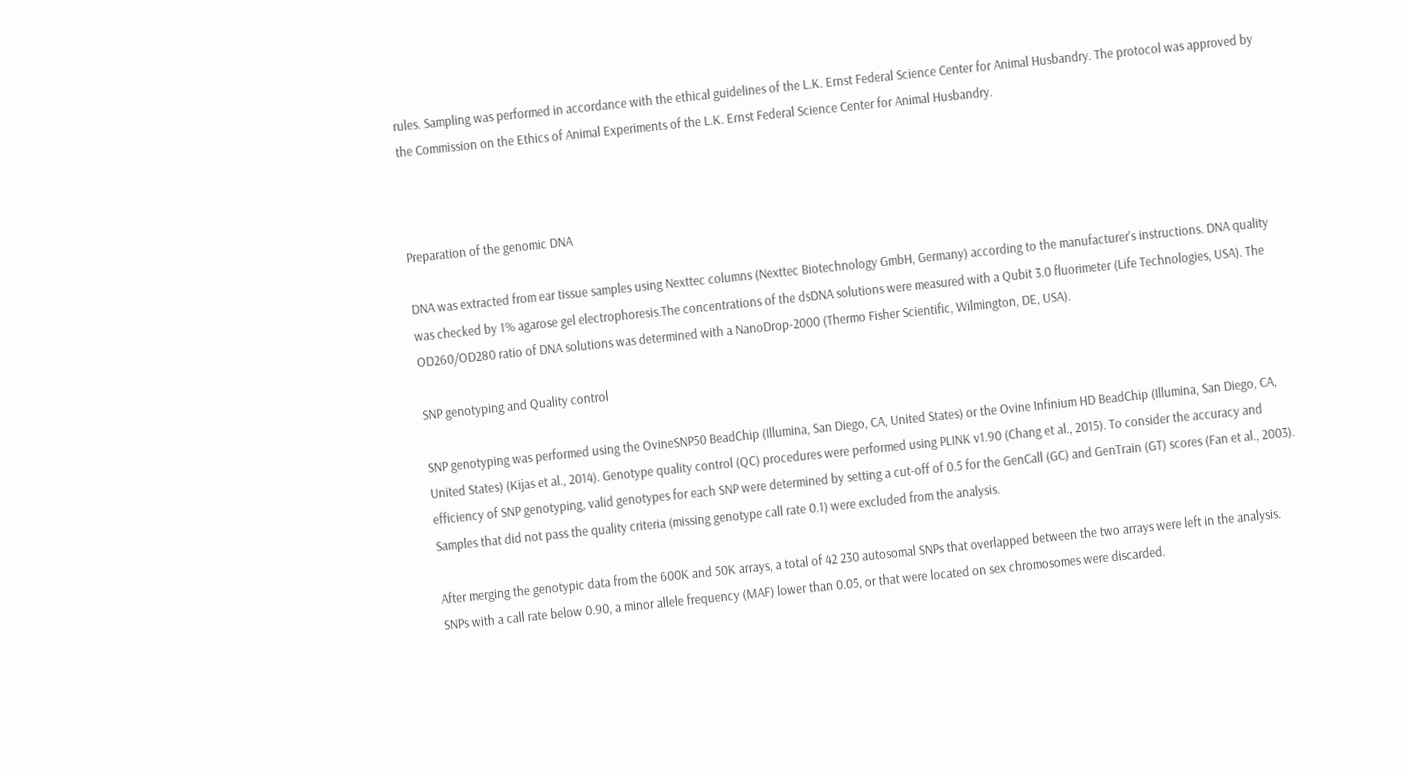rules. Sampling was performed in accordance with the ethical guidelines of the L.K. Ernst Federal Science Center for Animal Husbandry. The protocol was approved by the Commission on the Ethics of Animal Experiments of the L.K. Ernst Federal Science Center for Animal Husbandry.



Preparation of the genomic DNA

DNA was extracted from ear tissue samples using Nexttec columns (Nexttec Biotechnology GmbH, Germany) according to the manufacturer's instructions. DNA quality was checked by 1% agarose gel electrophoresis.The concentrations of the dsDNA solutions were measured with a Qubit 3.0 fluorimeter (Life Technologies, USA). The OD260/OD280 ratio of DNA solutions was determined with a NanoDrop-2000 (Thermo Fisher Scientific, Wilmington, DE, USA).

SNP genotyping and Quality control

SNP genotyping was performed using the OvineSNP50 BeadChip (Illumina, San Diego, CA, United States) or the Ovine Infinium HD BeadChip (Illumina, San Diego, CA, United States) (Kijas et al., 2014). Genotype quality control (QC) procedures were performed using PLINK v1.90 (Chang et al., 2015). To consider the accuracy and efficiency of SNP genotyping, valid genotypes for each SNP were determined by setting a cut-off of 0.5 for the GenCall (GC) and GenTrain (GT) scores (Fan et al., 2003). Samples that did not pass the quality criteria (missing genotype call rate 0.1) were excluded from the analysis.

After merging the genotypic data from the 600K and 50K arrays, a total of 42 230 autosomal SNPs that overlapped between the two arrays were left in the analysis. SNPs with a call rate below 0.90, a minor allele frequency (MAF) lower than 0.05, or that were located on sex chromosomes were discarded.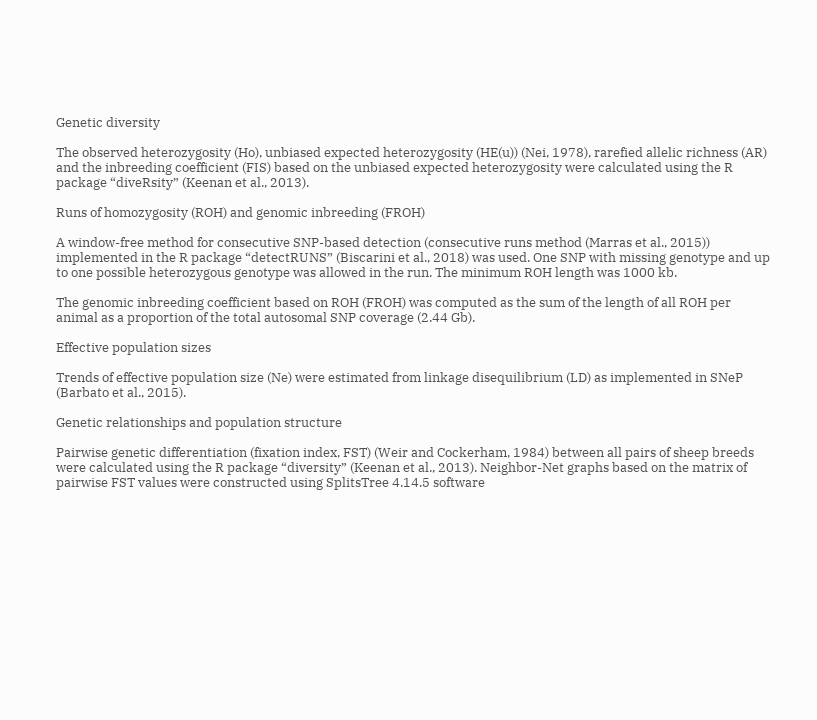Genetic diversity

The observed heterozygosity (Ho), unbiased expected heterozygosity (HE(u)) (Nei, 1978), rarefied allelic richness (AR) and the inbreeding coefficient (FIS) based on the unbiased expected heterozygosity were calculated using the R package “diveRsity” (Keenan et al., 2013).

Runs of homozygosity (ROH) and genomic inbreeding (FROH)

A window-free method for consecutive SNP-based detection (consecutive runs method (Marras et al., 2015)) implemented in the R package “detectRUNS” (Biscarini et al., 2018) was used. One SNP with missing genotype and up to one possible heterozygous genotype was allowed in the run. The minimum ROH length was 1000 kb.

The genomic inbreeding coefficient based on ROH (FROH) was computed as the sum of the length of all ROH per animal as a proportion of the total autosomal SNP coverage (2.44 Gb).

Effective population sizes

Trends of effective population size (Ne) were estimated from linkage disequilibrium (LD) as implemented in SNeP (Barbato et al., 2015).

Genetic relationships and population structure

Pairwise genetic differentiation (fixation index, FST) (Weir and Cockerham, 1984) between all pairs of sheep breeds were calculated using the R package “diversity” (Keenan et al., 2013). Neighbor-Net graphs based on the matrix of pairwise FST values were constructed using SplitsTree 4.14.5 software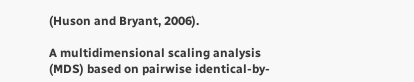(Huson and Bryant, 2006).

A multidimensional scaling analysis (MDS) based on pairwise identical-by-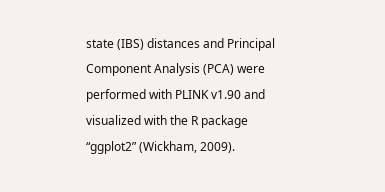state (IBS) distances and Principal Component Analysis (PCA) were performed with PLINK v1.90 and visualized with the R package “ggplot2” (Wickham, 2009).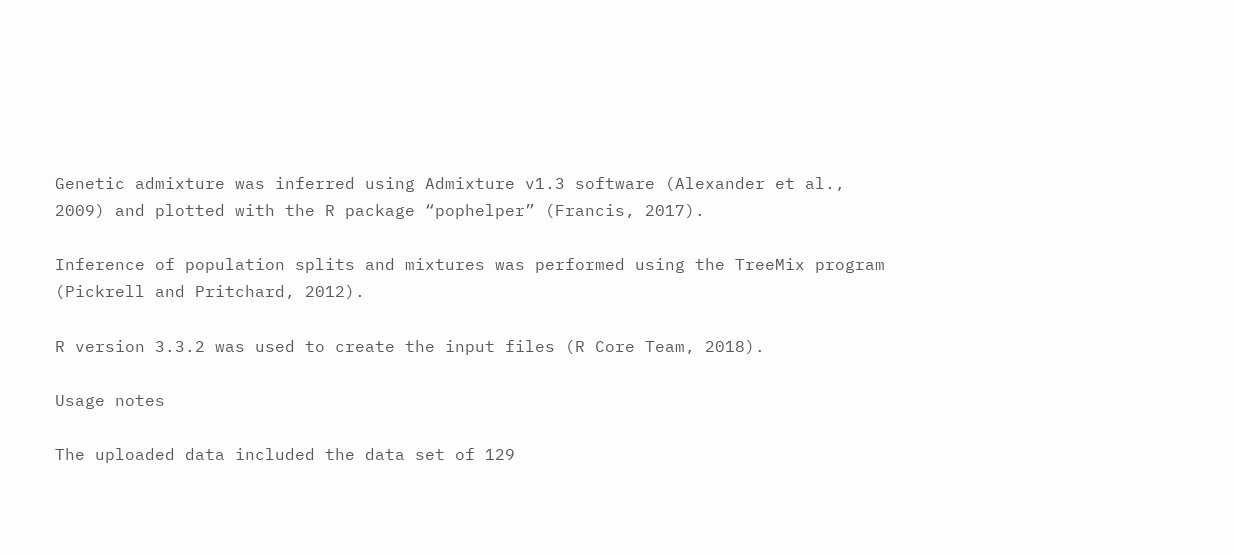Genetic admixture was inferred using Admixture v1.3 software (Alexander et al., 2009) and plotted with the R package “pophelper” (Francis, 2017).

Inference of population splits and mixtures was performed using the TreeMix program (Pickrell and Pritchard, 2012).

R version 3.3.2 was used to create the input files (R Core Team, 2018).

Usage notes

The uploaded data included the data set of 129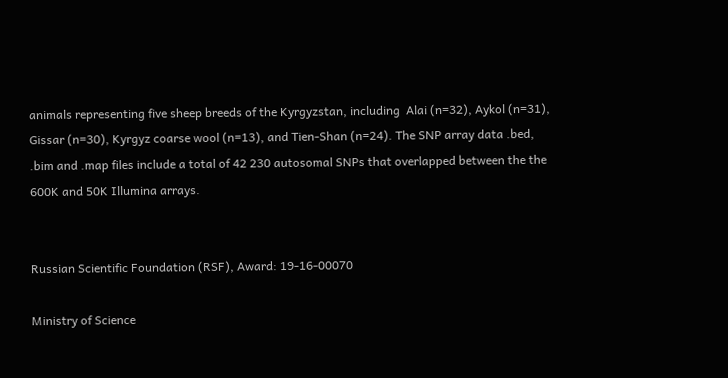animals representing five sheep breeds of the Kyrgyzstan, including  Alai (n=32), Aykol (n=31), Gissar (n=30), Kyrgyz coarse wool (n=13), and Tien-Shan (n=24). The SNP array data .bed, .bim and .map files include a total of 42 230 autosomal SNPs that overlapped between the the 600K and 50K Illumina arrays.


Russian Scientific Foundation (RSF), Award: 19-16-00070

Ministry of Science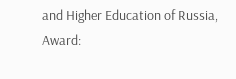and Higher Education of Russia, Award: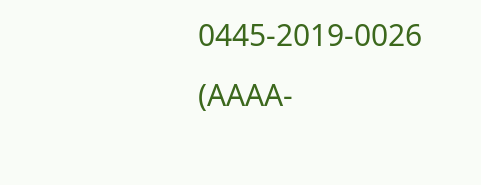0445-2019-0026 (АААА-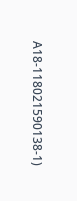А18-118021590138-1)